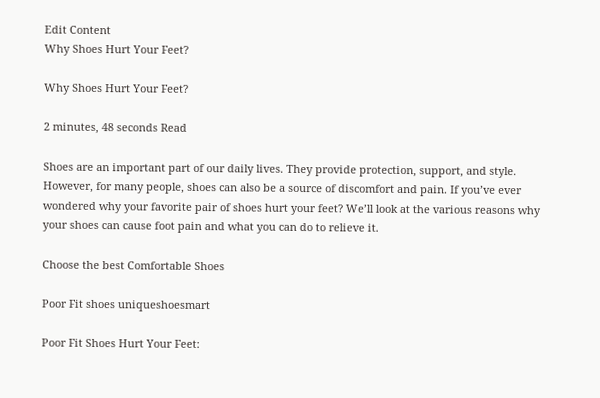Edit Content
Why Shoes Hurt Your Feet?

Why Shoes Hurt Your Feet?

2 minutes, 48 seconds Read

Shoes are an important part of our daily lives. They provide protection, support, and style. However, for many people, shoes can also be a source of discomfort and pain. If you’ve ever wondered why your favorite pair of shoes hurt your feet? We’ll look at the various reasons why your shoes can cause foot pain and what you can do to relieve it.

Choose the best Comfortable Shoes

Poor Fit shoes uniqueshoesmart

Poor Fit Shoes Hurt Your Feet: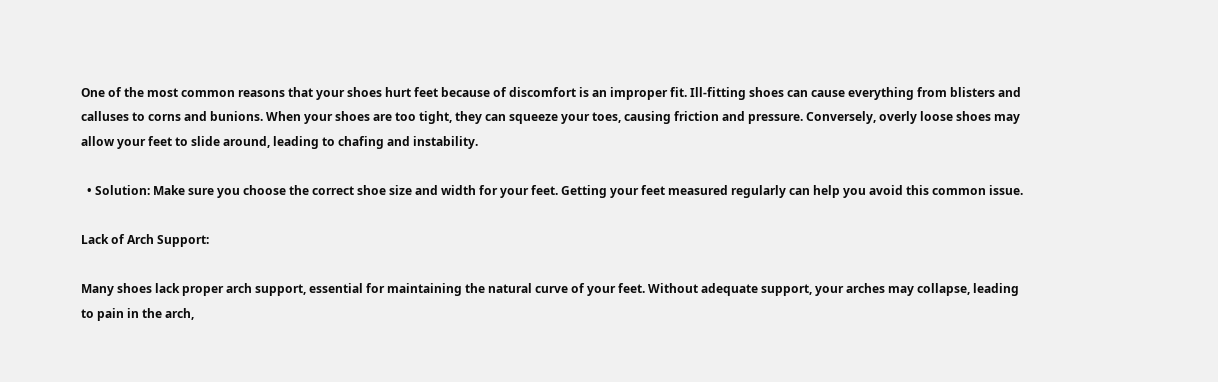One of the most common reasons that your shoes hurt feet because of discomfort is an improper fit. Ill-fitting shoes can cause everything from blisters and calluses to corns and bunions. When your shoes are too tight, they can squeeze your toes, causing friction and pressure. Conversely, overly loose shoes may allow your feet to slide around, leading to chafing and instability.

  • Solution: Make sure you choose the correct shoe size and width for your feet. Getting your feet measured regularly can help you avoid this common issue.

Lack of Arch Support:

Many shoes lack proper arch support, essential for maintaining the natural curve of your feet. Without adequate support, your arches may collapse, leading to pain in the arch,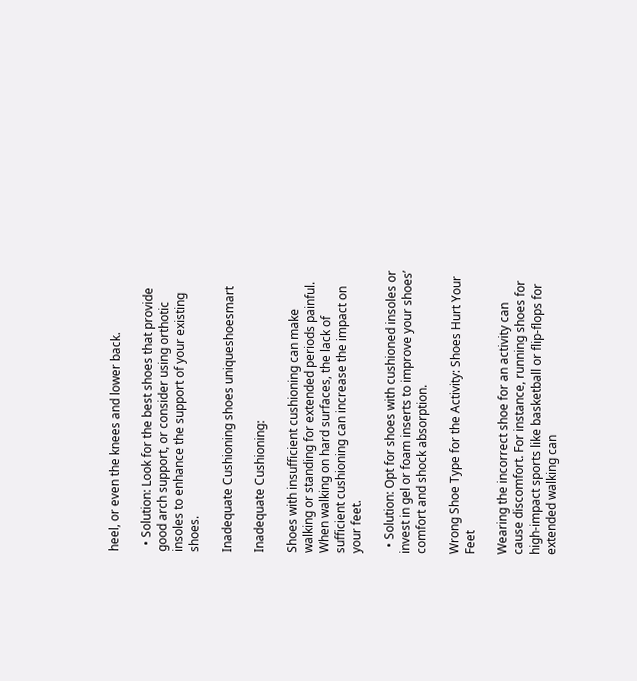heel, or even the knees and lower back.

  • Solution: Look for the best shoes that provide good arch support, or consider using orthotic insoles to enhance the support of your existing shoes.

Inadequate Cushioning shoes uniqueshoesmart

Inadequate Cushioning:

Shoes with insufficient cushioning can make walking or standing for extended periods painful. When walking on hard surfaces, the lack of sufficient cushioning can increase the impact on your feet.

  • Solution: Opt for shoes with cushioned insoles or invest in gel or foam inserts to improve your shoes’ comfort and shock absorption.

Wrong Shoe Type for the Activity: Shoes Hurt Your Feet

Wearing the incorrect shoe for an activity can cause discomfort. For instance, running shoes for high-impact sports like basketball or flip-flops for extended walking can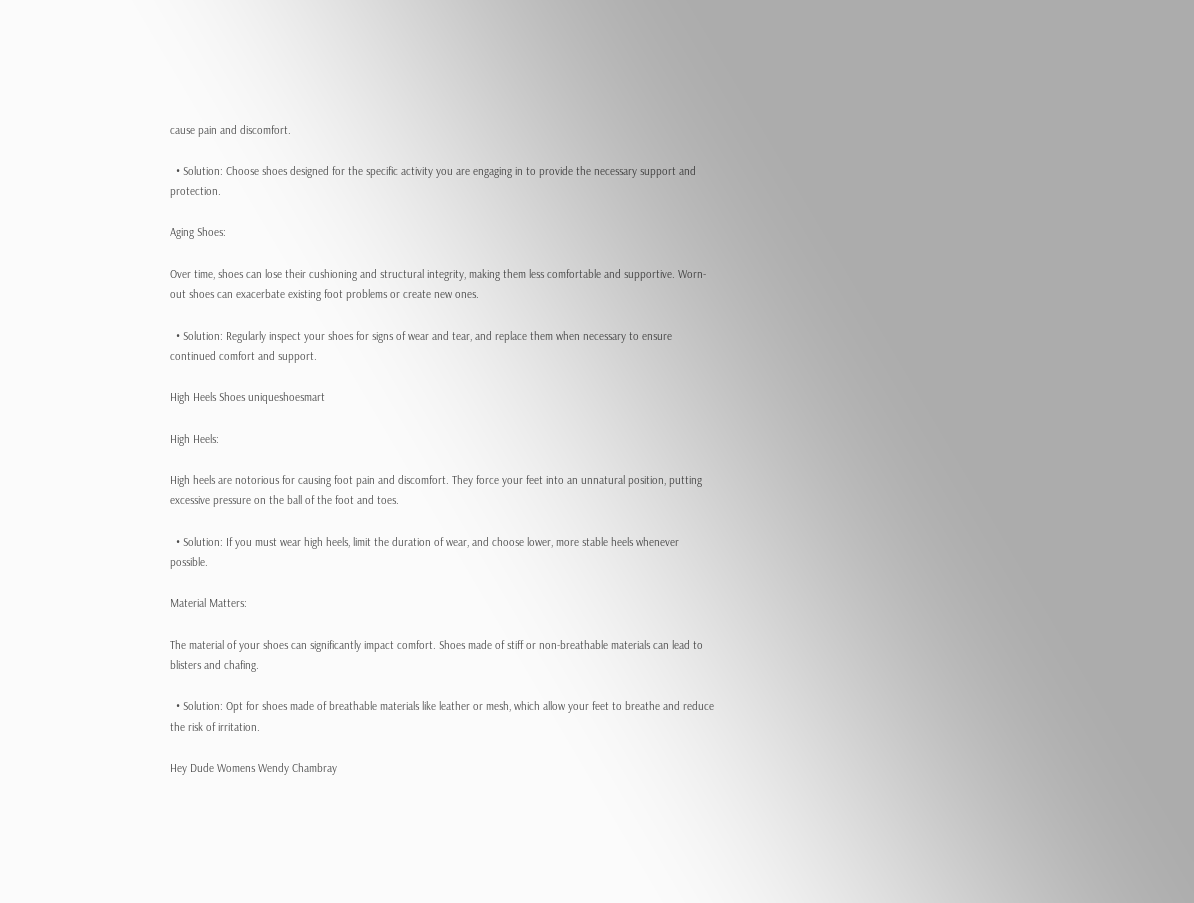cause pain and discomfort.

  • Solution: Choose shoes designed for the specific activity you are engaging in to provide the necessary support and protection.

Aging Shoes:

Over time, shoes can lose their cushioning and structural integrity, making them less comfortable and supportive. Worn-out shoes can exacerbate existing foot problems or create new ones.

  • Solution: Regularly inspect your shoes for signs of wear and tear, and replace them when necessary to ensure continued comfort and support.

High Heels Shoes uniqueshoesmart

High Heels:

High heels are notorious for causing foot pain and discomfort. They force your feet into an unnatural position, putting excessive pressure on the ball of the foot and toes.

  • Solution: If you must wear high heels, limit the duration of wear, and choose lower, more stable heels whenever possible.

Material Matters:

The material of your shoes can significantly impact comfort. Shoes made of stiff or non-breathable materials can lead to blisters and chafing.

  • Solution: Opt for shoes made of breathable materials like leather or mesh, which allow your feet to breathe and reduce the risk of irritation.

Hey Dude Womens Wendy Chambray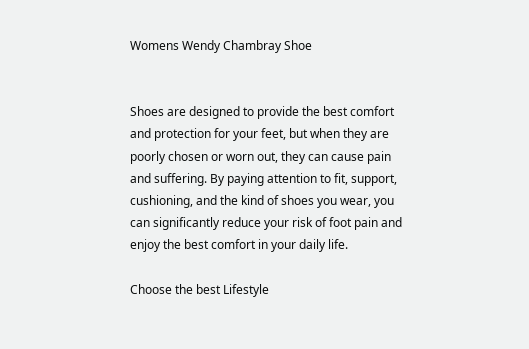Womens Wendy Chambray Shoe


Shoes are designed to provide the best comfort and protection for your feet, but when they are poorly chosen or worn out, they can cause pain and suffering. By paying attention to fit, support, cushioning, and the kind of shoes you wear, you can significantly reduce your risk of foot pain and enjoy the best comfort in your daily life.

Choose the best Lifestyle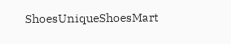ShoesUniqueShoesMart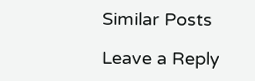Similar Posts

Leave a Reply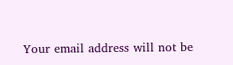Your email address will not be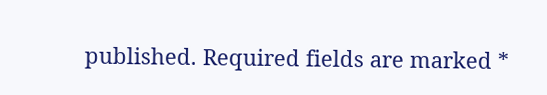published. Required fields are marked *